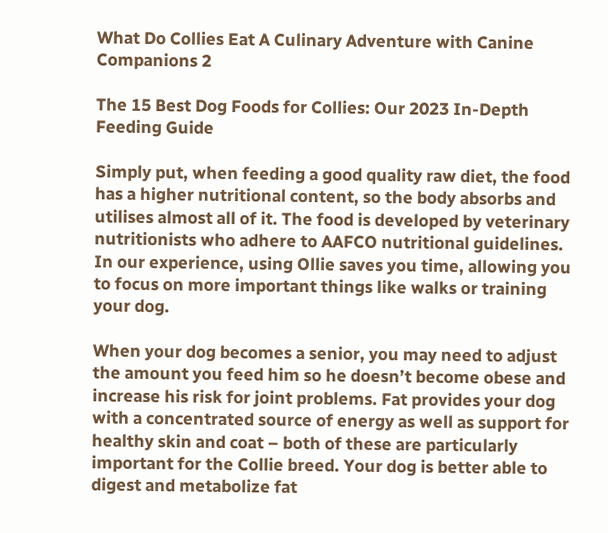What Do Collies Eat A Culinary Adventure with Canine Companions 2

The 15 Best Dog Foods for Collies: Our 2023 In-Depth Feeding Guide

Simply put, when feeding a good quality raw diet, the food has a higher nutritional content, so the body absorbs and utilises almost all of it. The food is developed by veterinary nutritionists who adhere to AAFCO nutritional guidelines. In our experience, using Ollie saves you time, allowing you to focus on more important things like walks or training your dog.

When your dog becomes a senior, you may need to adjust the amount you feed him so he doesn’t become obese and increase his risk for joint problems. Fat provides your dog with a concentrated source of energy as well as support for healthy skin and coat – both of these are particularly important for the Collie breed. Your dog is better able to digest and metabolize fat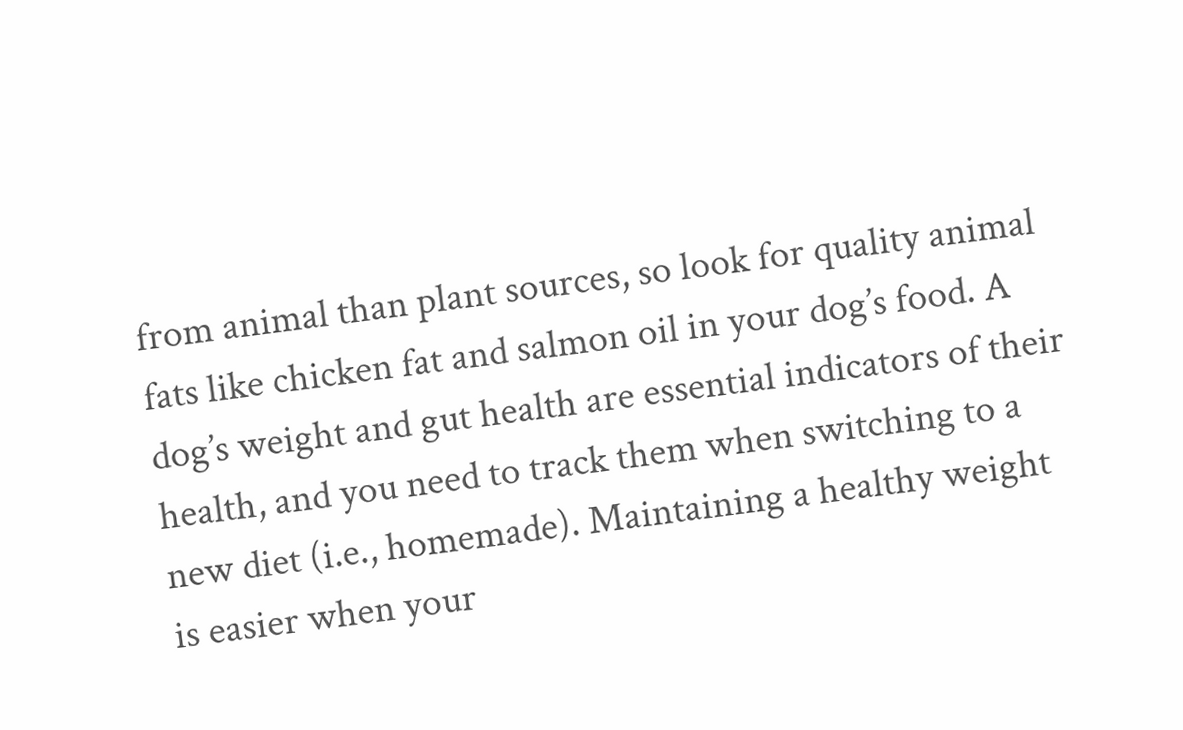from animal than plant sources, so look for quality animal fats like chicken fat and salmon oil in your dog’s food. A dog’s weight and gut health are essential indicators of their health, and you need to track them when switching to a new diet (i.e., homemade). Maintaining a healthy weight is easier when your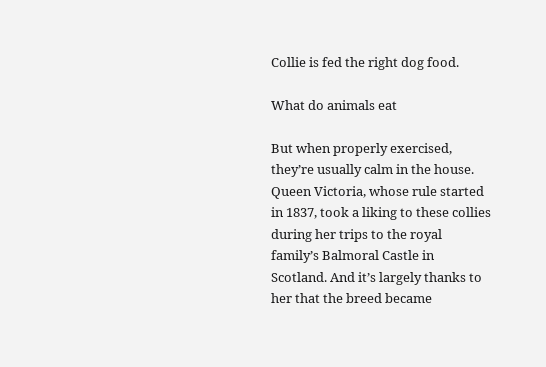Collie is fed the right dog food.

What do animals eat

But when properly exercised, they’re usually calm in the house. Queen Victoria, whose rule started in 1837, took a liking to these collies during her trips to the royal family’s Balmoral Castle in Scotland. And it’s largely thanks to her that the breed became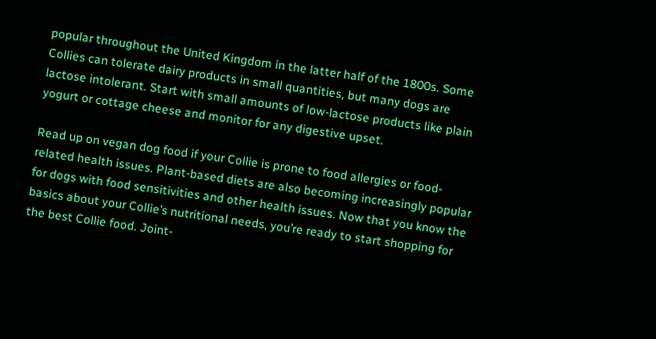popular throughout the United Kingdom in the latter half of the 1800s. Some Collies can tolerate dairy products in small quantities, but many dogs are lactose intolerant. Start with small amounts of low-lactose products like plain yogurt or cottage cheese and monitor for any digestive upset.

Read up on vegan dog food if your Collie is prone to food allergies or food-related health issues. Plant-based diets are also becoming increasingly popular for dogs with food sensitivities and other health issues. Now that you know the basics about your Collie’s nutritional needs, you’re ready to start shopping for the best Collie food. Joint-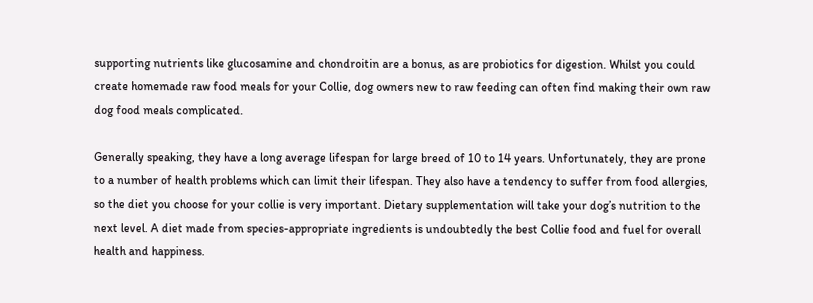supporting nutrients like glucosamine and chondroitin are a bonus, as are probiotics for digestion. Whilst you could create homemade raw food meals for your Collie, dog owners new to raw feeding can often find making their own raw dog food meals complicated.

Generally speaking, they have a long average lifespan for large breed of 10 to 14 years. Unfortunately, they are prone to a number of health problems which can limit their lifespan. They also have a tendency to suffer from food allergies, so the diet you choose for your collie is very important. Dietary supplementation will take your dog’s nutrition to the next level. A diet made from species-appropriate ingredients is undoubtedly the best Collie food and fuel for overall health and happiness.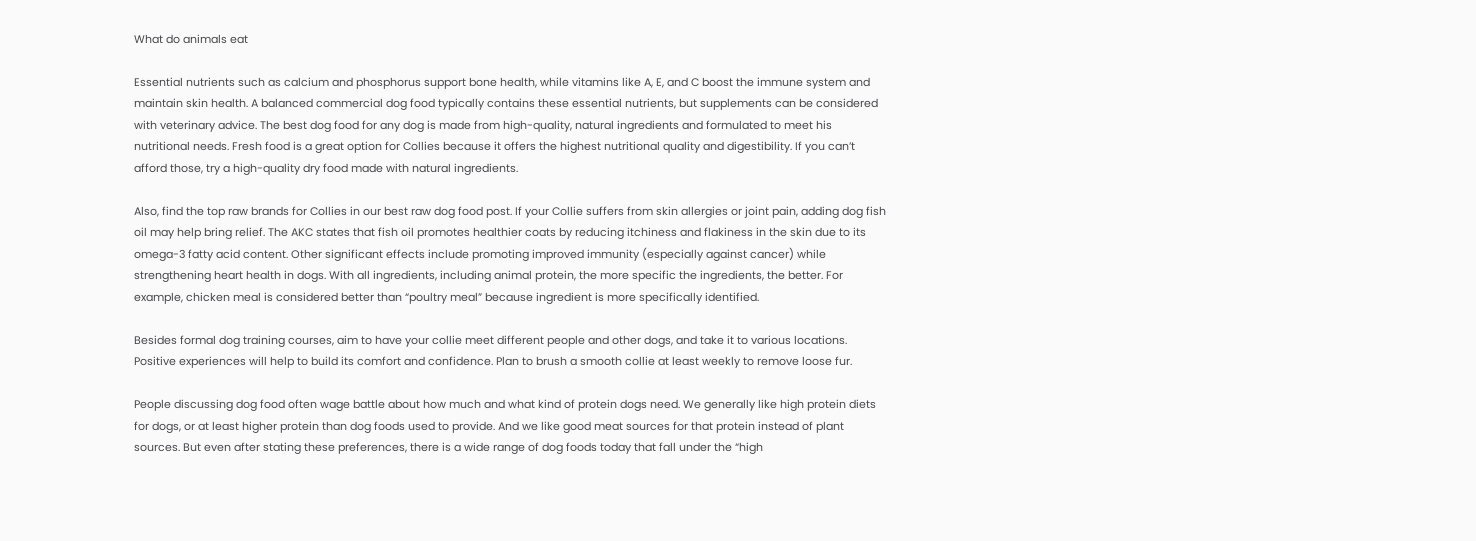What do animals eat

Essential nutrients such as calcium and phosphorus support bone health, while vitamins like A, E, and C boost the immune system and maintain skin health. A balanced commercial dog food typically contains these essential nutrients, but supplements can be considered with veterinary advice. The best dog food for any dog is made from high-quality, natural ingredients and formulated to meet his nutritional needs. Fresh food is a great option for Collies because it offers the highest nutritional quality and digestibility. If you can’t afford those, try a high-quality dry food made with natural ingredients.

Also, find the top raw brands for Collies in our best raw dog food post. If your Collie suffers from skin allergies or joint pain, adding dog fish oil may help bring relief. The AKC states that fish oil promotes healthier coats by reducing itchiness and flakiness in the skin due to its omega-3 fatty acid content. Other significant effects include promoting improved immunity (especially against cancer) while strengthening heart health in dogs. With all ingredients, including animal protein, the more specific the ingredients, the better. For example, chicken meal is considered better than “poultry meal” because ingredient is more specifically identified.

Besides formal dog training courses, aim to have your collie meet different people and other dogs, and take it to various locations. Positive experiences will help to build its comfort and confidence. Plan to brush a smooth collie at least weekly to remove loose fur.

People discussing dog food often wage battle about how much and what kind of protein dogs need. We generally like high protein diets for dogs, or at least higher protein than dog foods used to provide. And we like good meat sources for that protein instead of plant sources. But even after stating these preferences, there is a wide range of dog foods today that fall under the “high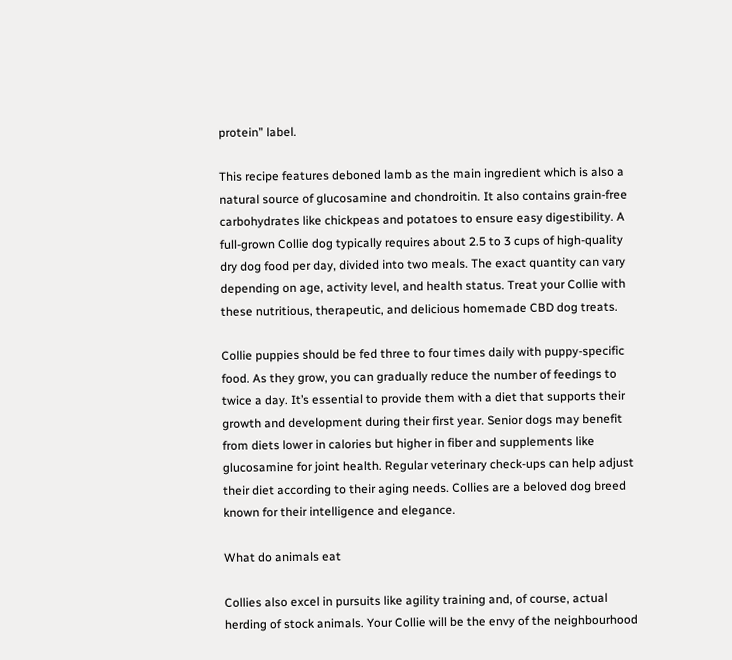protein” label.

This recipe features deboned lamb as the main ingredient which is also a natural source of glucosamine and chondroitin. It also contains grain-free carbohydrates like chickpeas and potatoes to ensure easy digestibility. A full-grown Collie dog typically requires about 2.5 to 3 cups of high-quality dry dog food per day, divided into two meals. The exact quantity can vary depending on age, activity level, and health status. Treat your Collie with these nutritious, therapeutic, and delicious homemade CBD dog treats.

Collie puppies should be fed three to four times daily with puppy-specific food. As they grow, you can gradually reduce the number of feedings to twice a day. It’s essential to provide them with a diet that supports their growth and development during their first year. Senior dogs may benefit from diets lower in calories but higher in fiber and supplements like glucosamine for joint health. Regular veterinary check-ups can help adjust their diet according to their aging needs. Collies are a beloved dog breed known for their intelligence and elegance.

What do animals eat

Collies also excel in pursuits like agility training and, of course, actual herding of stock animals. Your Collie will be the envy of the neighbourhood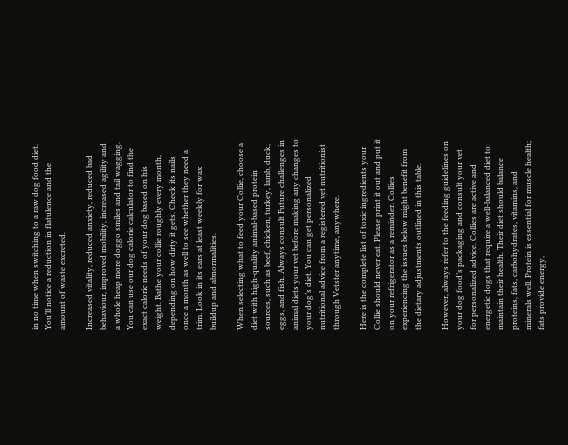in no time when switching to a raw dog food diet. You’ll notice a reduction in flatulence and the amount of waste excreted.

Increased vitality, reduced anxiety, reduced bad behaviour, improved mobility, increased agility and a whole heap more doggo smiles and tail wagging. You can use our dog calorie calculator to find the exact caloric needs of your dog based on his weight. Bathe your collie roughly every month, depending on how dirty it gets. Check its nails once a month as well to see whether they need a trim. Look in its ears at least weekly for wax buildup and abnormalities.

When selecting what to feed your Collie, choose a diet with high-quality animal-based protein sources, such as beef, chicken, turkey, lamb, duck, eggs, and fish. Always consult Future challenges in animal diets your vet before making any changes to your dog’s diet. You can get personalized nutritional advice from a registered vet nutritionist through Vetster anytime, anywhere.

Here is the complete list of toxic ingredients your Collie should never eat. Please print it out and put it on your refrigerator as a reminder. Collies experiencing the issues below might benefit from the dietary adjustments outlined in this table.

However, always refer to the feeding guidelines on your dog food’s packaging and consult your vet for personalized advice. Collies are active and energetic dogs that require a well-balanced diet to maintain their health. Their diet should balance proteins, fats, carbohydrates, vitamins, and minerals well. Protein is essential for muscle health; fats provide energy,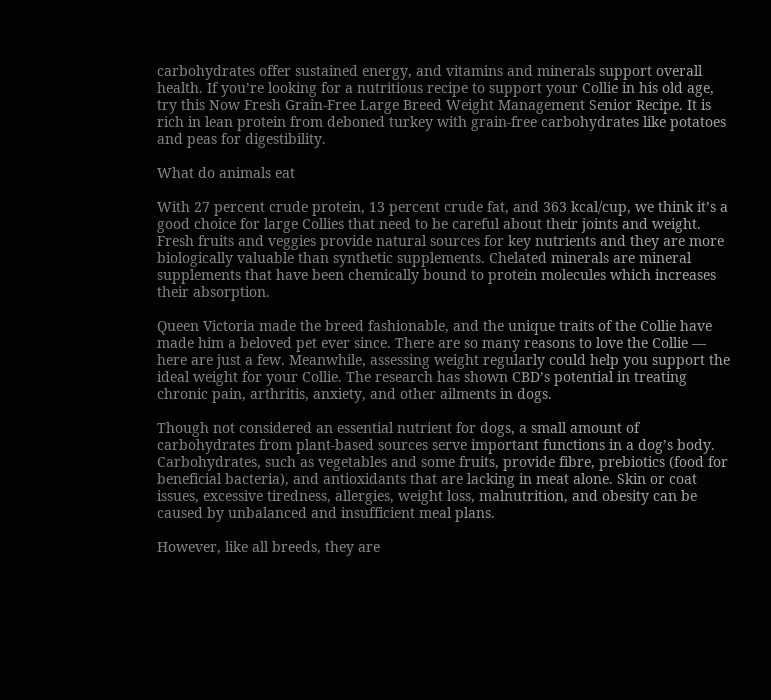carbohydrates offer sustained energy, and vitamins and minerals support overall health. If you’re looking for a nutritious recipe to support your Collie in his old age, try this Now Fresh Grain-Free Large Breed Weight Management Senior Recipe. It is rich in lean protein from deboned turkey with grain-free carbohydrates like potatoes and peas for digestibility.

What do animals eat

With 27 percent crude protein, 13 percent crude fat, and 363 kcal/cup, we think it’s a good choice for large Collies that need to be careful about their joints and weight. Fresh fruits and veggies provide natural sources for key nutrients and they are more biologically valuable than synthetic supplements. Chelated minerals are mineral supplements that have been chemically bound to protein molecules which increases their absorption.

Queen Victoria made the breed fashionable, and the unique traits of the Collie have made him a beloved pet ever since. There are so many reasons to love the Collie — here are just a few. Meanwhile, assessing weight regularly could help you support the ideal weight for your Collie. The research has shown CBD’s potential in treating chronic pain, arthritis, anxiety, and other ailments in dogs.

Though not considered an essential nutrient for dogs, a small amount of carbohydrates from plant-based sources serve important functions in a dog’s body. Carbohydrates, such as vegetables and some fruits, provide fibre, prebiotics (food for beneficial bacteria), and antioxidants that are lacking in meat alone. Skin or coat issues, excessive tiredness, allergies, weight loss, malnutrition, and obesity can be caused by unbalanced and insufficient meal plans.

However, like all breeds, they are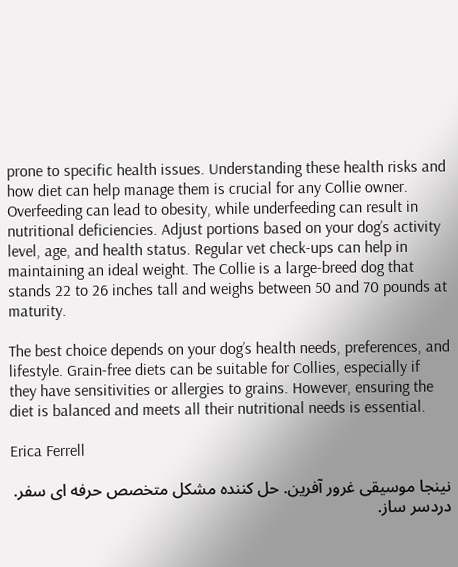prone to specific health issues. Understanding these health risks and how diet can help manage them is crucial for any Collie owner. Overfeeding can lead to obesity, while underfeeding can result in nutritional deficiencies. Adjust portions based on your dog’s activity level, age, and health status. Regular vet check-ups can help in maintaining an ideal weight. The Collie is a large-breed dog that stands 22 to 26 inches tall and weighs between 50 and 70 pounds at maturity.

The best choice depends on your dog’s health needs, preferences, and lifestyle. Grain-free diets can be suitable for Collies, especially if they have sensitivities or allergies to grains. However, ensuring the diet is balanced and meets all their nutritional needs is essential.

Erica Ferrell

نینجا موسیقی غرور آفرین. حل کننده مشکل متخصص حرفه ای سفر. دردسر ساز.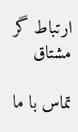ارتباط گر مشتاق

تماس با ما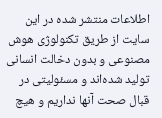اطلاعات منتشر شده در این سایت از طریق تکنولوژی هوش مصنوعی و بدون دخالت انسانی تولید شده‌اند و مسئولیتی در قبال صحت آنها نداریم و هیچ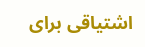اشتیاقی برای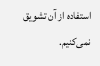استفاده از آن تشویق نمی‌کنیم.